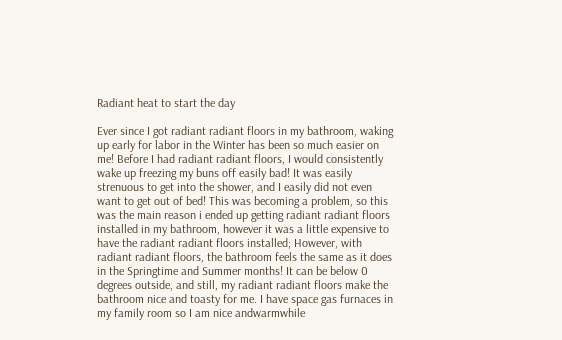Radiant heat to start the day

Ever since I got radiant radiant floors in my bathroom, waking up early for labor in the Winter has been so much easier on me! Before I had radiant radiant floors, I would consistently wake up freezing my buns off easily bad! It was easily strenuous to get into the shower, and I easily did not even want to get out of bed! This was becoming a problem, so this was the main reason i ended up getting radiant radiant floors installed in my bathroom, however it was a little expensive to have the radiant radiant floors installed; However, with radiant radiant floors, the bathroom feels the same as it does in the Springtime and Summer months! It can be below 0 degrees outside, and still, my radiant radiant floors make the bathroom nice and toasty for me. I have space gas furnaces in my family room so I am nice andwarmwhile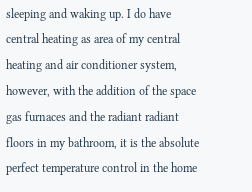sleeping and waking up. I do have central heating as area of my central heating and air conditioner system, however, with the addition of the space gas furnaces and the radiant radiant floors in my bathroom, it is the absolute perfect temperature control in the home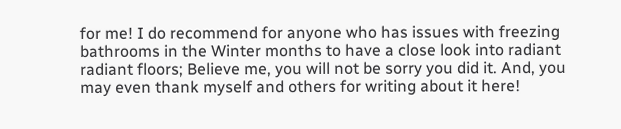for me! I do recommend for anyone who has issues with freezing bathrooms in the Winter months to have a close look into radiant radiant floors; Believe me, you will not be sorry you did it. And, you may even thank myself and others for writing about it here!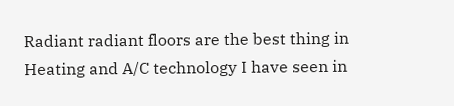Radiant radiant floors are the best thing in Heating and A/C technology I have seen in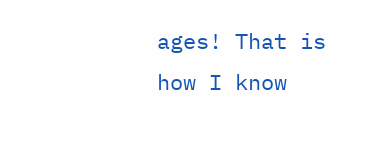ages! That is how I know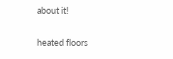about it!


heated floors